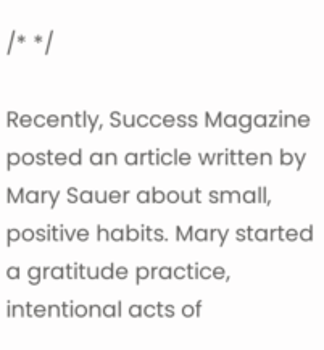/* */

Recently, Success Magazine posted an article written by Mary Sauer about small, positive habits. Mary started a gratitude practice, intentional acts of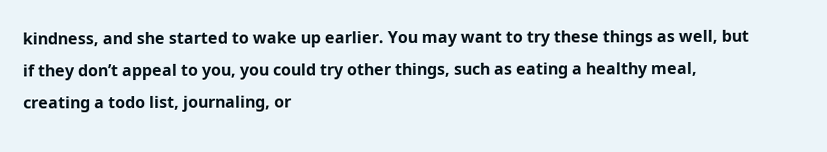kindness, and she started to wake up earlier. You may want to try these things as well, but if they don’t appeal to you, you could try other things, such as eating a healthy meal, creating a todo list, journaling, or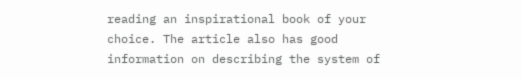reading an inspirational book of your choice. The article also has good information on describing the system of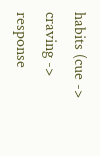habits (cue -> craving -> response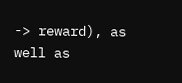-> reward), as well as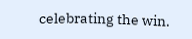celebrating the win.